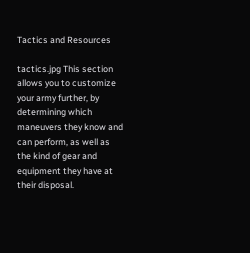Tactics and Resources

tactics.jpg This section allows you to customize your army further, by determining which maneuvers they know and can perform, as well as the kind of gear and equipment they have at their disposal.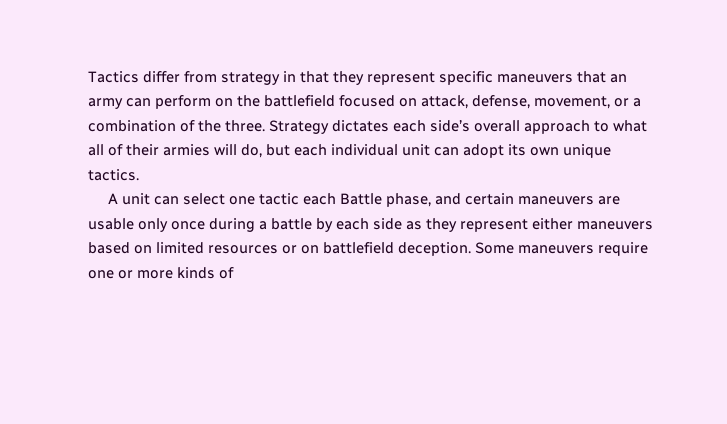Tactics differ from strategy in that they represent specific maneuvers that an army can perform on the battlefield focused on attack, defense, movement, or a combination of the three. Strategy dictates each side’s overall approach to what all of their armies will do, but each individual unit can adopt its own unique tactics.
     A unit can select one tactic each Battle phase, and certain maneuvers are usable only once during a battle by each side as they represent either maneuvers based on limited resources or on battlefield deception. Some maneuvers require one or more kinds of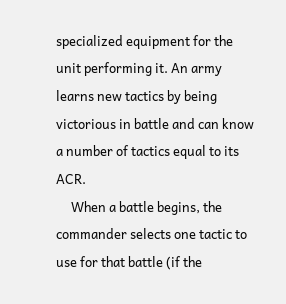specialized equipment for the unit performing it. An army learns new tactics by being victorious in battle and can know a number of tactics equal to its ACR.
     When a battle begins, the commander selects one tactic to use for that battle (if the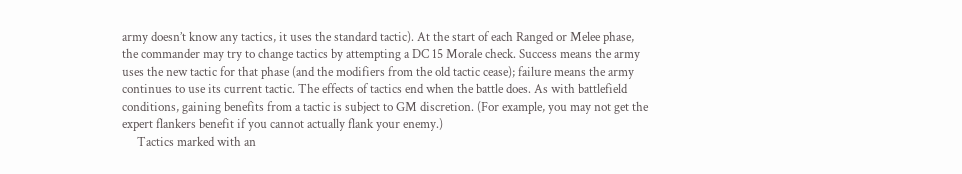army doesn’t know any tactics, it uses the standard tactic). At the start of each Ranged or Melee phase, the commander may try to change tactics by attempting a DC 15 Morale check. Success means the army uses the new tactic for that phase (and the modifiers from the old tactic cease); failure means the army continues to use its current tactic. The effects of tactics end when the battle does. As with battlefield conditions, gaining benefits from a tactic is subject to GM discretion. (For example, you may not get the expert flankers benefit if you cannot actually flank your enemy.)
     Tactics marked with an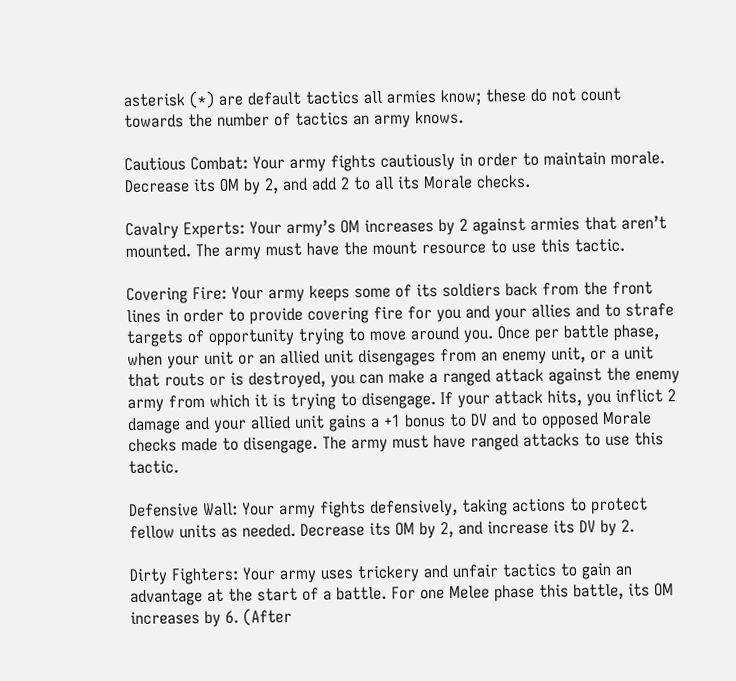asterisk (*) are default tactics all armies know; these do not count towards the number of tactics an army knows.

Cautious Combat: Your army fights cautiously in order to maintain morale. Decrease its OM by 2, and add 2 to all its Morale checks.

Cavalry Experts: Your army’s OM increases by 2 against armies that aren’t mounted. The army must have the mount resource to use this tactic.

Covering Fire: Your army keeps some of its soldiers back from the front lines in order to provide covering fire for you and your allies and to strafe targets of opportunity trying to move around you. Once per battle phase, when your unit or an allied unit disengages from an enemy unit, or a unit that routs or is destroyed, you can make a ranged attack against the enemy army from which it is trying to disengage. If your attack hits, you inflict 2 damage and your allied unit gains a +1 bonus to DV and to opposed Morale checks made to disengage. The army must have ranged attacks to use this tactic.

Defensive Wall: Your army fights defensively, taking actions to protect fellow units as needed. Decrease its OM by 2, and increase its DV by 2.

Dirty Fighters: Your army uses trickery and unfair tactics to gain an advantage at the start of a battle. For one Melee phase this battle, its OM increases by 6. (After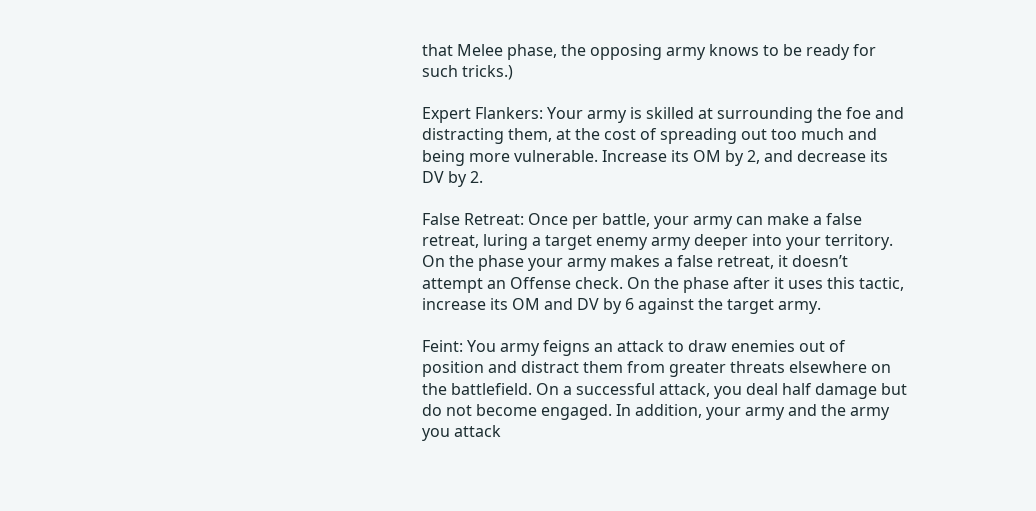that Melee phase, the opposing army knows to be ready for such tricks.)

Expert Flankers: Your army is skilled at surrounding the foe and distracting them, at the cost of spreading out too much and being more vulnerable. Increase its OM by 2, and decrease its DV by 2.

False Retreat: Once per battle, your army can make a false retreat, luring a target enemy army deeper into your territory. On the phase your army makes a false retreat, it doesn’t attempt an Offense check. On the phase after it uses this tactic, increase its OM and DV by 6 against the target army.

Feint: You army feigns an attack to draw enemies out of position and distract them from greater threats elsewhere on the battlefield. On a successful attack, you deal half damage but do not become engaged. In addition, your army and the army you attack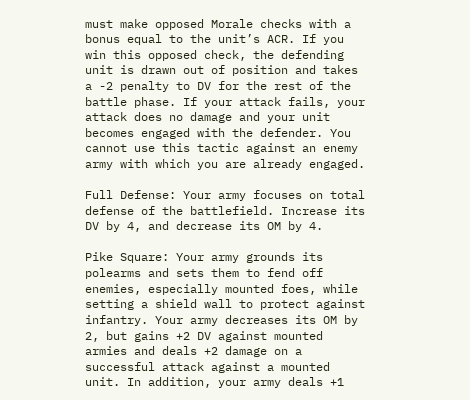must make opposed Morale checks with a bonus equal to the unit’s ACR. If you win this opposed check, the defending unit is drawn out of position and takes a -2 penalty to DV for the rest of the battle phase. If your attack fails, your attack does no damage and your unit becomes engaged with the defender. You cannot use this tactic against an enemy army with which you are already engaged.

Full Defense: Your army focuses on total defense of the battlefield. Increase its DV by 4, and decrease its OM by 4.

Pike Square: Your army grounds its polearms and sets them to fend off enemies, especially mounted foes, while setting a shield wall to protect against infantry. Your army decreases its OM by 2, but gains +2 DV against mounted armies and deals +2 damage on a successful attack against a mounted unit. In addition, your army deals +1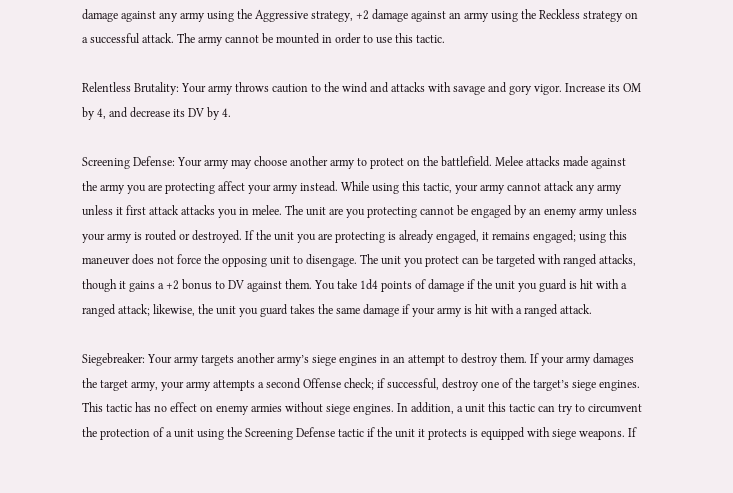damage against any army using the Aggressive strategy, +2 damage against an army using the Reckless strategy on a successful attack. The army cannot be mounted in order to use this tactic.

Relentless Brutality: Your army throws caution to the wind and attacks with savage and gory vigor. Increase its OM by 4, and decrease its DV by 4.

Screening Defense: Your army may choose another army to protect on the battlefield. Melee attacks made against the army you are protecting affect your army instead. While using this tactic, your army cannot attack any army unless it first attack attacks you in melee. The unit are you protecting cannot be engaged by an enemy army unless your army is routed or destroyed. If the unit you are protecting is already engaged, it remains engaged; using this maneuver does not force the opposing unit to disengage. The unit you protect can be targeted with ranged attacks, though it gains a +2 bonus to DV against them. You take 1d4 points of damage if the unit you guard is hit with a ranged attack; likewise, the unit you guard takes the same damage if your army is hit with a ranged attack.

Siegebreaker: Your army targets another army’s siege engines in an attempt to destroy them. If your army damages the target army, your army attempts a second Offense check; if successful, destroy one of the target’s siege engines. This tactic has no effect on enemy armies without siege engines. In addition, a unit this tactic can try to circumvent the protection of a unit using the Screening Defense tactic if the unit it protects is equipped with siege weapons. If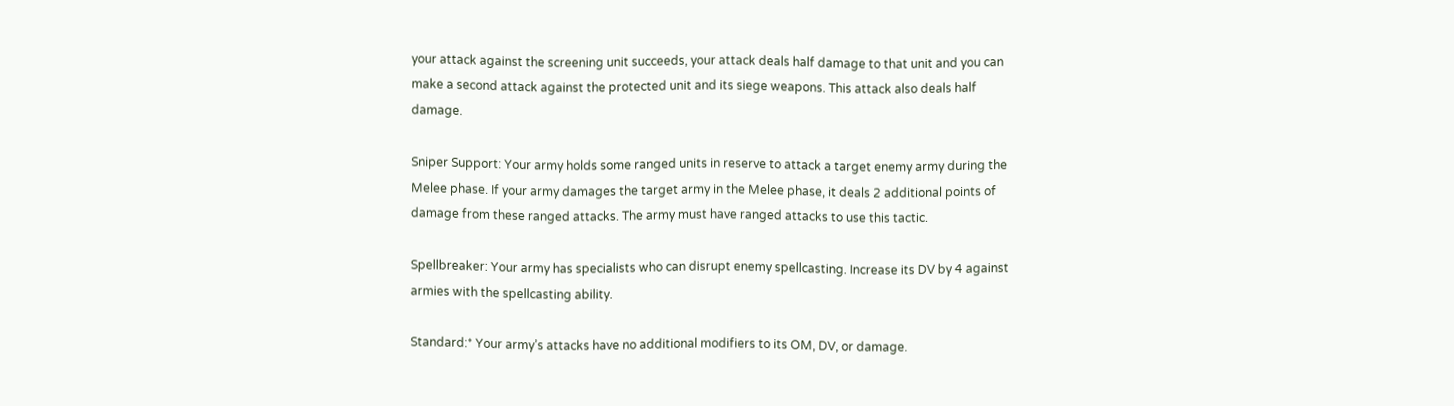your attack against the screening unit succeeds, your attack deals half damage to that unit and you can make a second attack against the protected unit and its siege weapons. This attack also deals half damage.

Sniper Support: Your army holds some ranged units in reserve to attack a target enemy army during the Melee phase. If your army damages the target army in the Melee phase, it deals 2 additional points of damage from these ranged attacks. The army must have ranged attacks to use this tactic.

Spellbreaker: Your army has specialists who can disrupt enemy spellcasting. Increase its DV by 4 against armies with the spellcasting ability.

Standard:* Your army’s attacks have no additional modifiers to its OM, DV, or damage.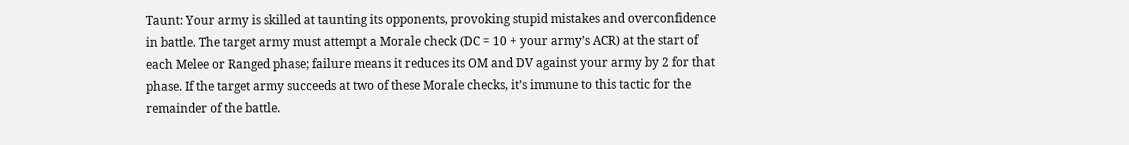Taunt: Your army is skilled at taunting its opponents, provoking stupid mistakes and overconfidence in battle. The target army must attempt a Morale check (DC = 10 + your army’s ACR) at the start of each Melee or Ranged phase; failure means it reduces its OM and DV against your army by 2 for that phase. If the target army succeeds at two of these Morale checks, it’s immune to this tactic for the remainder of the battle.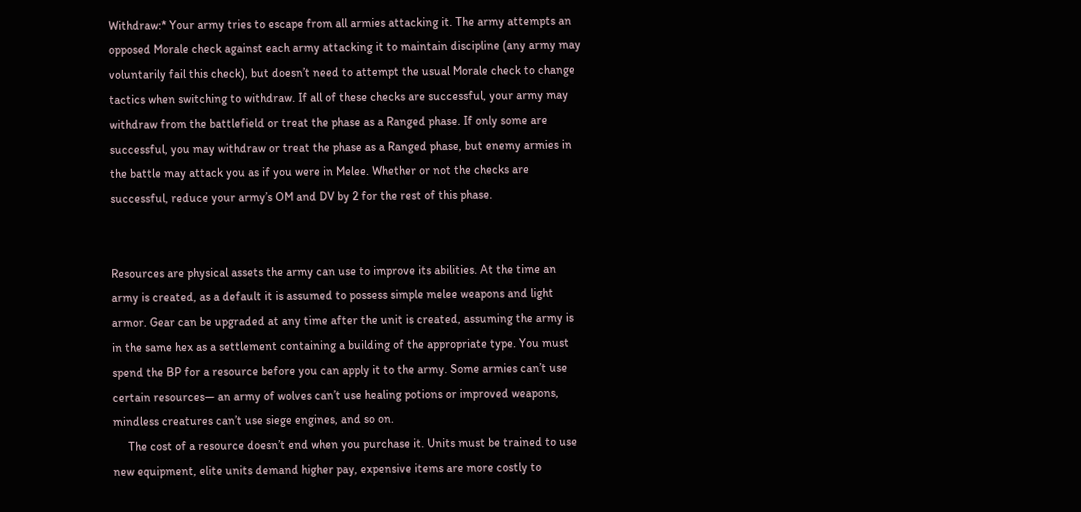Withdraw:* Your army tries to escape from all armies attacking it. The army attempts an opposed Morale check against each army attacking it to maintain discipline (any army may voluntarily fail this check), but doesn’t need to attempt the usual Morale check to change tactics when switching to withdraw. If all of these checks are successful, your army may withdraw from the battlefield or treat the phase as a Ranged phase. If only some are successful, you may withdraw or treat the phase as a Ranged phase, but enemy armies in the battle may attack you as if you were in Melee. Whether or not the checks are successful, reduce your army’s OM and DV by 2 for the rest of this phase.


Resources are physical assets the army can use to improve its abilities. At the time an army is created, as a default it is assumed to possess simple melee weapons and light armor. Gear can be upgraded at any time after the unit is created, assuming the army is in the same hex as a settlement containing a building of the appropriate type. You must spend the BP for a resource before you can apply it to the army. Some armies can’t use certain resources— an army of wolves can’t use healing potions or improved weapons, mindless creatures can’t use siege engines, and so on.
     The cost of a resource doesn’t end when you purchase it. Units must be trained to use new equipment, elite units demand higher pay, expensive items are more costly to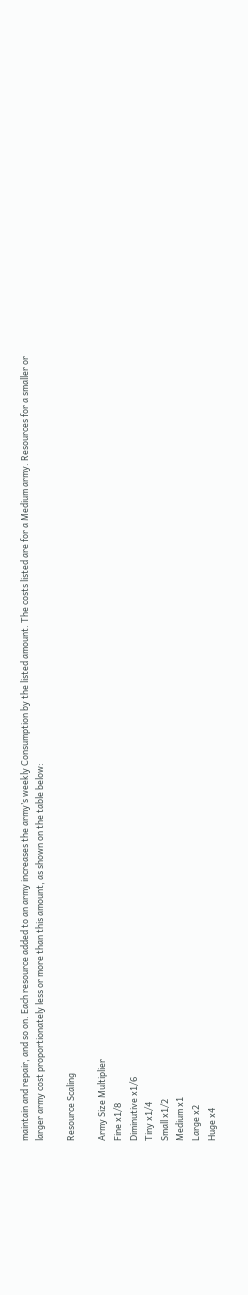maintain and repair, and so on. Each resource added to an army increases the army’s weekly Consumption by the listed amount. The costs listed are for a Medium army. Resources for a smaller or larger army cost proportionately less or more than this amount, as shown on the table below:

Resource Scaling

Army Size Multiplier
Fine x1/8
Diminutive x1/6
Tiny x1/4
Small x1/2
Medium x1
Large x2
Huge x4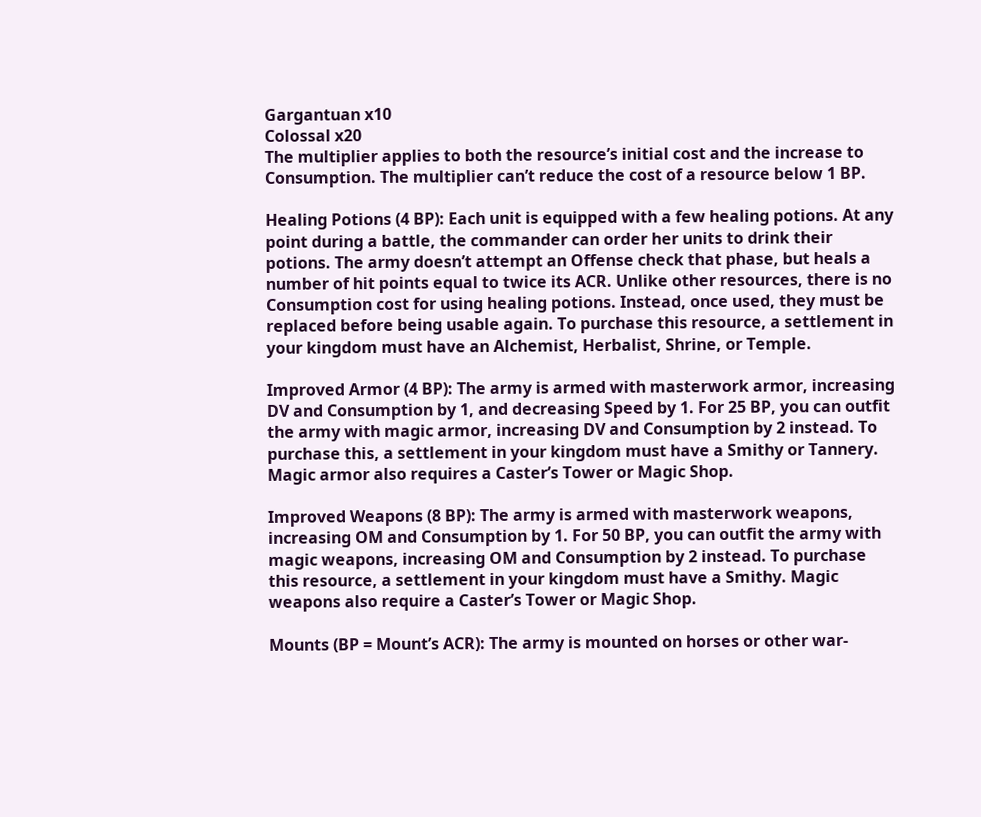Gargantuan x10
Colossal x20
The multiplier applies to both the resource’s initial cost and the increase to Consumption. The multiplier can’t reduce the cost of a resource below 1 BP.

Healing Potions (4 BP): Each unit is equipped with a few healing potions. At any point during a battle, the commander can order her units to drink their potions. The army doesn’t attempt an Offense check that phase, but heals a number of hit points equal to twice its ACR. Unlike other resources, there is no Consumption cost for using healing potions. Instead, once used, they must be replaced before being usable again. To purchase this resource, a settlement in your kingdom must have an Alchemist, Herbalist, Shrine, or Temple.

Improved Armor (4 BP): The army is armed with masterwork armor, increasing DV and Consumption by 1, and decreasing Speed by 1. For 25 BP, you can outfit the army with magic armor, increasing DV and Consumption by 2 instead. To purchase this, a settlement in your kingdom must have a Smithy or Tannery. Magic armor also requires a Caster’s Tower or Magic Shop.

Improved Weapons (8 BP): The army is armed with masterwork weapons, increasing OM and Consumption by 1. For 50 BP, you can outfit the army with magic weapons, increasing OM and Consumption by 2 instead. To purchase this resource, a settlement in your kingdom must have a Smithy. Magic weapons also require a Caster’s Tower or Magic Shop.

Mounts (BP = Mount’s ACR): The army is mounted on horses or other war-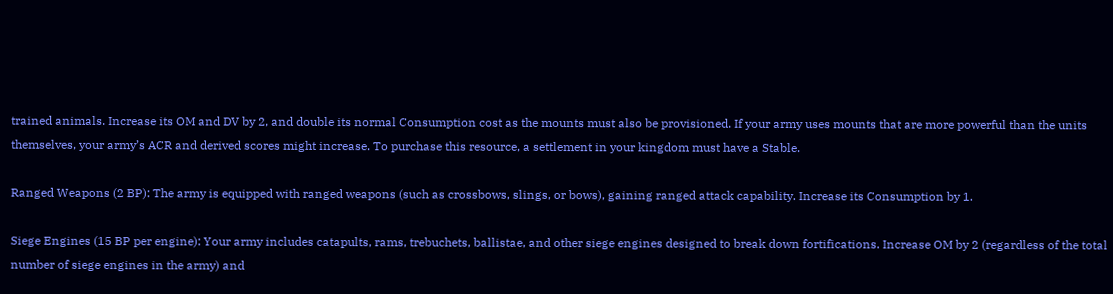trained animals. Increase its OM and DV by 2, and double its normal Consumption cost as the mounts must also be provisioned. If your army uses mounts that are more powerful than the units themselves, your army’s ACR and derived scores might increase. To purchase this resource, a settlement in your kingdom must have a Stable.

Ranged Weapons (2 BP): The army is equipped with ranged weapons (such as crossbows, slings, or bows), gaining ranged attack capability. Increase its Consumption by 1.

Siege Engines (15 BP per engine): Your army includes catapults, rams, trebuchets, ballistae, and other siege engines designed to break down fortifications. Increase OM by 2 (regardless of the total number of siege engines in the army) and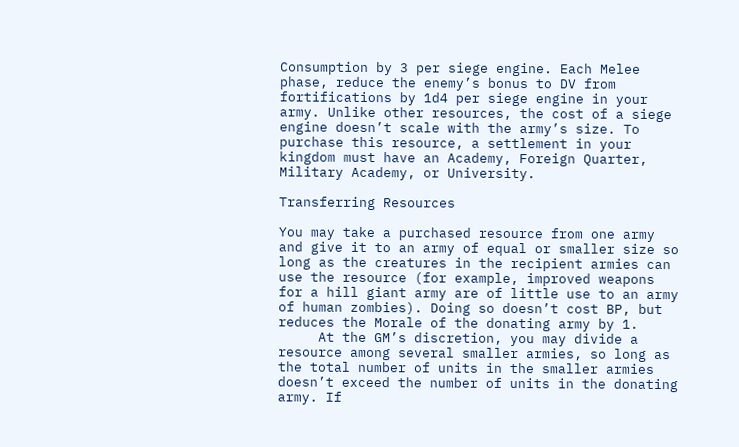Consumption by 3 per siege engine. Each Melee phase, reduce the enemy’s bonus to DV from fortifications by 1d4 per siege engine in your army. Unlike other resources, the cost of a siege engine doesn’t scale with the army’s size. To purchase this resource, a settlement in your kingdom must have an Academy, Foreign Quarter, Military Academy, or University.

Transferring Resources

You may take a purchased resource from one army and give it to an army of equal or smaller size so long as the creatures in the recipient armies can use the resource (for example, improved weapons for a hill giant army are of little use to an army of human zombies). Doing so doesn’t cost BP, but reduces the Morale of the donating army by 1.
     At the GM’s discretion, you may divide a resource among several smaller armies, so long as the total number of units in the smaller armies doesn’t exceed the number of units in the donating army. If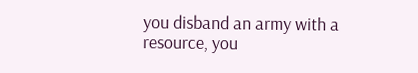you disband an army with a resource, you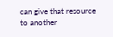can give that resource to another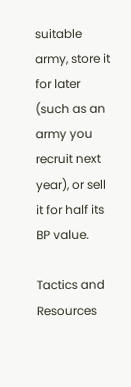suitable army, store it for later (such as an army you recruit next year), or sell it for half its BP value.

Tactics and Resources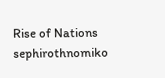Rise of Nations sephirothnomiko